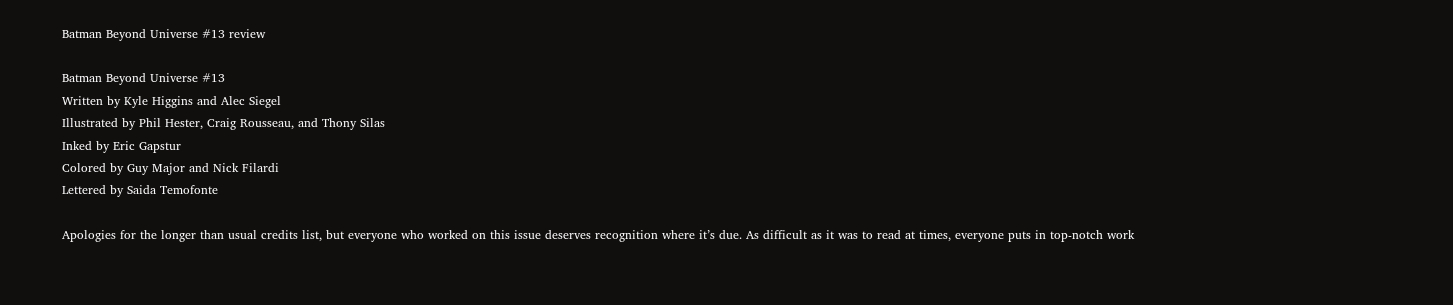Batman Beyond Universe #13 review

Batman Beyond Universe #13
Written by Kyle Higgins and Alec Siegel
Illustrated by Phil Hester, Craig Rousseau, and Thony Silas
Inked by Eric Gapstur
Colored by Guy Major and Nick Filardi
Lettered by Saida Temofonte

Apologies for the longer than usual credits list, but everyone who worked on this issue deserves recognition where it’s due. As difficult as it was to read at times, everyone puts in top-notch work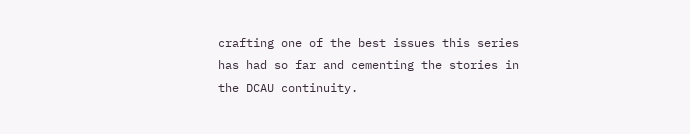crafting one of the best issues this series has had so far and cementing the stories in the DCAU continuity.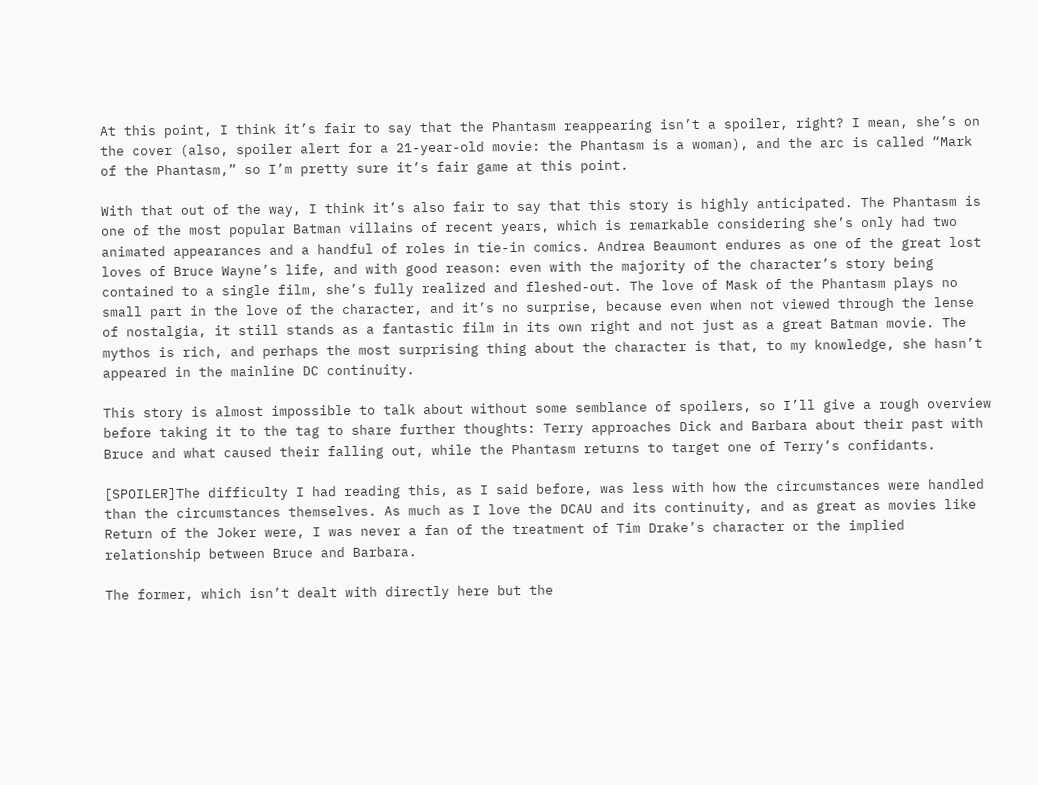At this point, I think it’s fair to say that the Phantasm reappearing isn’t a spoiler, right? I mean, she’s on the cover (also, spoiler alert for a 21-year-old movie: the Phantasm is a woman), and the arc is called “Mark of the Phantasm,” so I’m pretty sure it’s fair game at this point.

With that out of the way, I think it’s also fair to say that this story is highly anticipated. The Phantasm is one of the most popular Batman villains of recent years, which is remarkable considering she’s only had two animated appearances and a handful of roles in tie-in comics. Andrea Beaumont endures as one of the great lost loves of Bruce Wayne’s life, and with good reason: even with the majority of the character’s story being contained to a single film, she’s fully realized and fleshed-out. The love of Mask of the Phantasm plays no small part in the love of the character, and it’s no surprise, because even when not viewed through the lense of nostalgia, it still stands as a fantastic film in its own right and not just as a great Batman movie. The mythos is rich, and perhaps the most surprising thing about the character is that, to my knowledge, she hasn’t appeared in the mainline DC continuity.

This story is almost impossible to talk about without some semblance of spoilers, so I’ll give a rough overview before taking it to the tag to share further thoughts: Terry approaches Dick and Barbara about their past with Bruce and what caused their falling out, while the Phantasm returns to target one of Terry’s confidants.

[SPOILER]The difficulty I had reading this, as I said before, was less with how the circumstances were handled than the circumstances themselves. As much as I love the DCAU and its continuity, and as great as movies like Return of the Joker were, I was never a fan of the treatment of Tim Drake’s character or the implied relationship between Bruce and Barbara.

The former, which isn’t dealt with directly here but the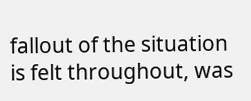fallout of the situation is felt throughout, was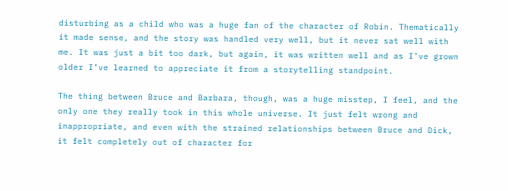disturbing as a child who was a huge fan of the character of Robin. Thematically it made sense, and the story was handled very well, but it never sat well with me. It was just a bit too dark, but again, it was written well and as I’ve grown older I’ve learned to appreciate it from a storytelling standpoint.

The thing between Bruce and Barbara, though, was a huge misstep, I feel, and the only one they really took in this whole universe. It just felt wrong and inappropriate, and even with the strained relationships between Bruce and Dick, it felt completely out of character for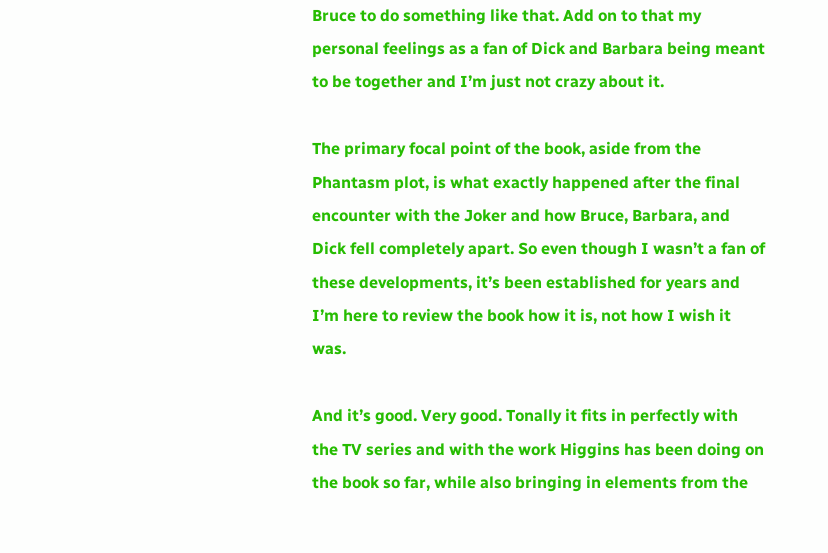Bruce to do something like that. Add on to that my personal feelings as a fan of Dick and Barbara being meant to be together and I’m just not crazy about it.

The primary focal point of the book, aside from the Phantasm plot, is what exactly happened after the final encounter with the Joker and how Bruce, Barbara, and Dick fell completely apart. So even though I wasn’t a fan of these developments, it’s been established for years and I’m here to review the book how it is, not how I wish it was.

And it’s good. Very good. Tonally it fits in perfectly with the TV series and with the work Higgins has been doing on the book so far, while also bringing in elements from the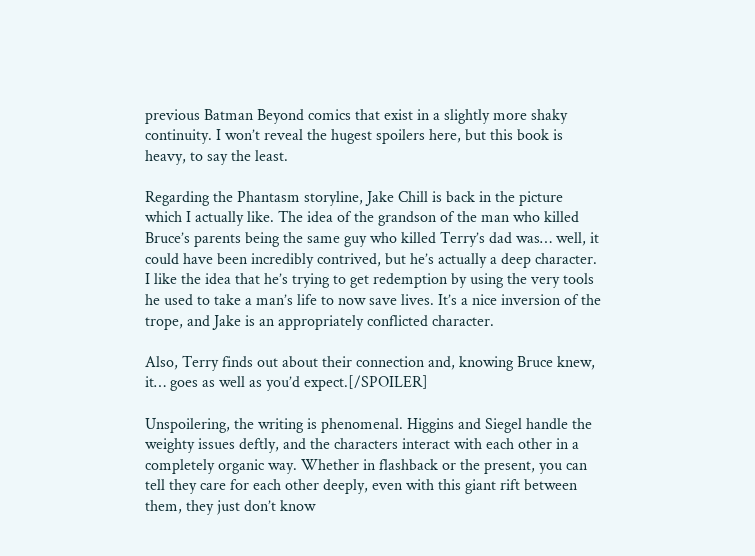previous Batman Beyond comics that exist in a slightly more shaky continuity. I won’t reveal the hugest spoilers here, but this book is heavy, to say the least.

Regarding the Phantasm storyline, Jake Chill is back in the picture which I actually like. The idea of the grandson of the man who killed Bruce’s parents being the same guy who killed Terry’s dad was… well, it could have been incredibly contrived, but he’s actually a deep character. I like the idea that he’s trying to get redemption by using the very tools he used to take a man’s life to now save lives. It’s a nice inversion of the trope, and Jake is an appropriately conflicted character.

Also, Terry finds out about their connection and, knowing Bruce knew, it… goes as well as you’d expect.[/SPOILER]

Unspoilering, the writing is phenomenal. Higgins and Siegel handle the weighty issues deftly, and the characters interact with each other in a completely organic way. Whether in flashback or the present, you can tell they care for each other deeply, even with this giant rift between them, they just don’t know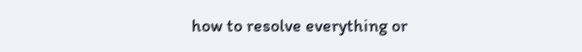how to resolve everything or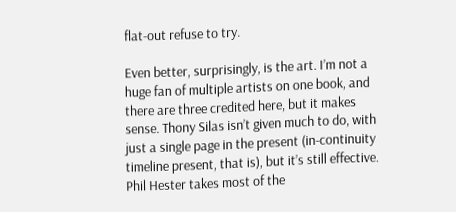flat-out refuse to try.

Even better, surprisingly, is the art. I’m not a huge fan of multiple artists on one book, and there are three credited here, but it makes sense. Thony Silas isn’t given much to do, with just a single page in the present (in-continuity timeline present, that is), but it’s still effective. Phil Hester takes most of the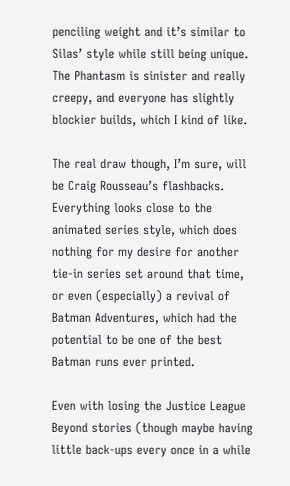penciling weight and it’s similar to Silas’ style while still being unique. The Phantasm is sinister and really creepy, and everyone has slightly blockier builds, which I kind of like.

The real draw though, I’m sure, will be Craig Rousseau’s flashbacks. Everything looks close to the animated series style, which does nothing for my desire for another tie-in series set around that time, or even (especially) a revival of Batman Adventures, which had the potential to be one of the best Batman runs ever printed.

Even with losing the Justice League Beyond stories (though maybe having little back-ups every once in a while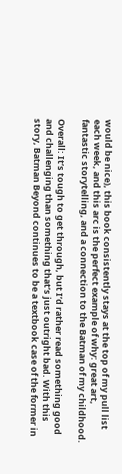would be nice), this book consistently stays at the top of my pull list each week, and this arc is the perfect example of why: great art, fantastic storytelling, and a connection to the Batman of my childhood.

Overall: It’s tough to get through, but I’d rather read something good and challenging than something that’s just outright bad. With this story, Batman Beyond continues to be a textbook case of the former in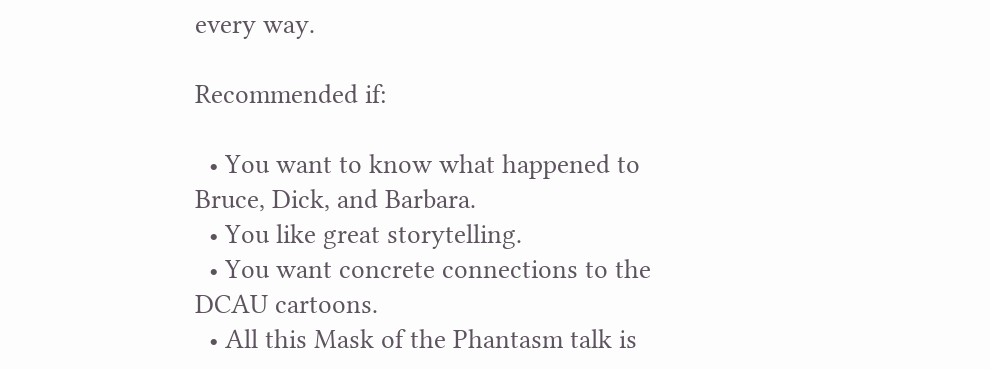every way.

Recommended if:

  • You want to know what happened to Bruce, Dick, and Barbara.
  • You like great storytelling.
  • You want concrete connections to the DCAU cartoons.
  • All this Mask of the Phantasm talk is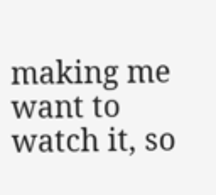making me want to watch it, so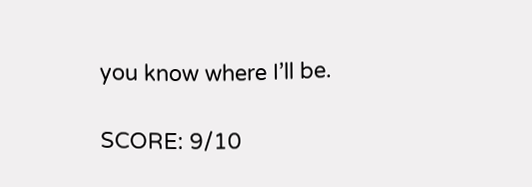you know where I’ll be.

SCORE: 9/10